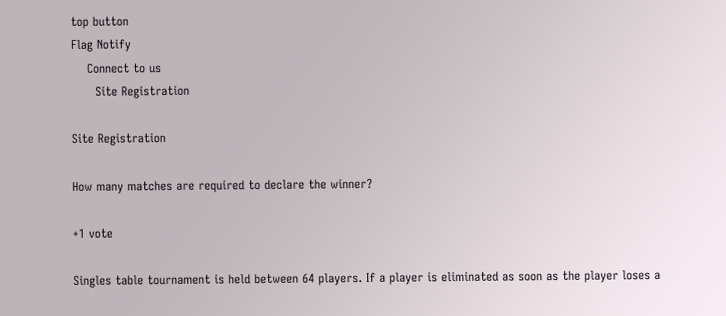top button
Flag Notify
    Connect to us
      Site Registration

Site Registration

How many matches are required to declare the winner?

+1 vote

Singles table tournament is held between 64 players. If a player is eliminated as soon as the player loses a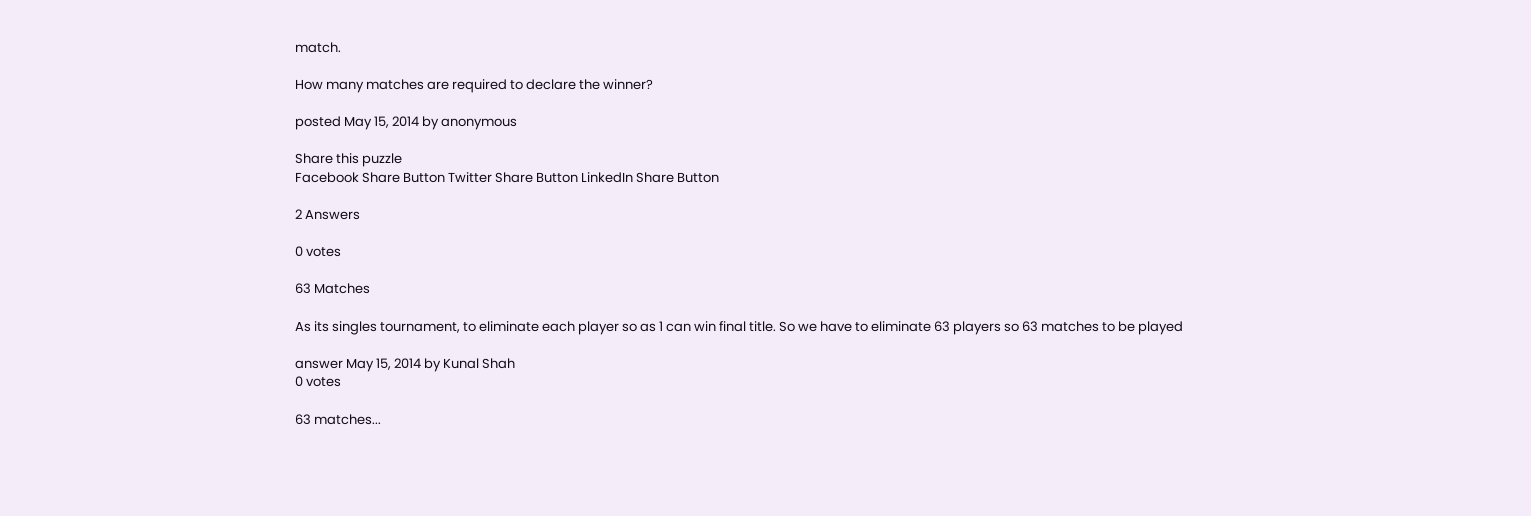match.

How many matches are required to declare the winner?

posted May 15, 2014 by anonymous

Share this puzzle
Facebook Share Button Twitter Share Button LinkedIn Share Button

2 Answers

0 votes

63 Matches

As its singles tournament, to eliminate each player so as 1 can win final title. So we have to eliminate 63 players so 63 matches to be played

answer May 15, 2014 by Kunal Shah
0 votes

63 matches...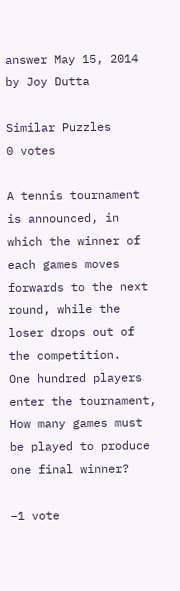answer May 15, 2014 by Joy Dutta

Similar Puzzles
0 votes

A tennis tournament is announced, in which the winner of each games moves forwards to the next round, while the loser drops out of the competition.
One hundred players enter the tournament, How many games must be played to produce one final winner?

–1 vote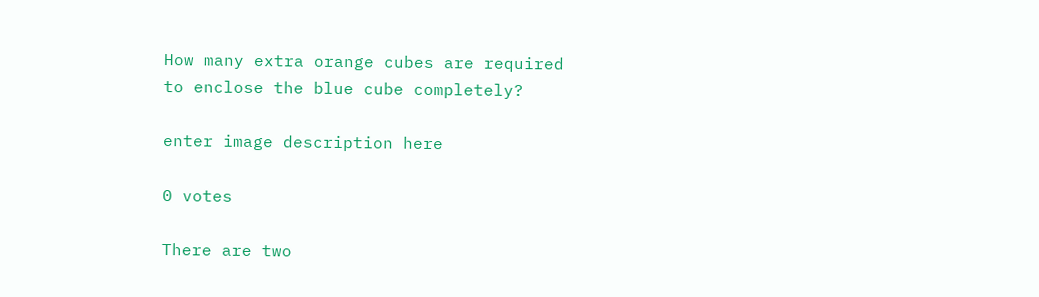How many extra orange cubes are required to enclose the blue cube completely?

enter image description here

0 votes

There are two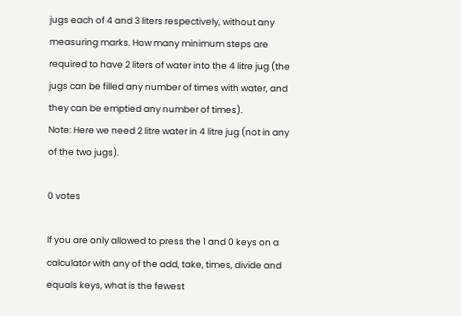jugs each of 4 and 3 liters respectively, without any measuring marks. How many minimum steps are required to have 2 liters of water into the 4 litre jug (the jugs can be filled any number of times with water, and they can be emptied any number of times).
Note: Here we need 2 litre water in 4 litre jug (not in any of the two jugs).

0 votes

If you are only allowed to press the 1 and 0 keys on a calculator with any of the add, take, times, divide and equals keys, what is the fewest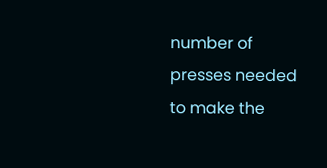number of presses needed to make the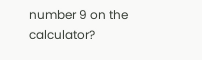number 9 on the calculator?